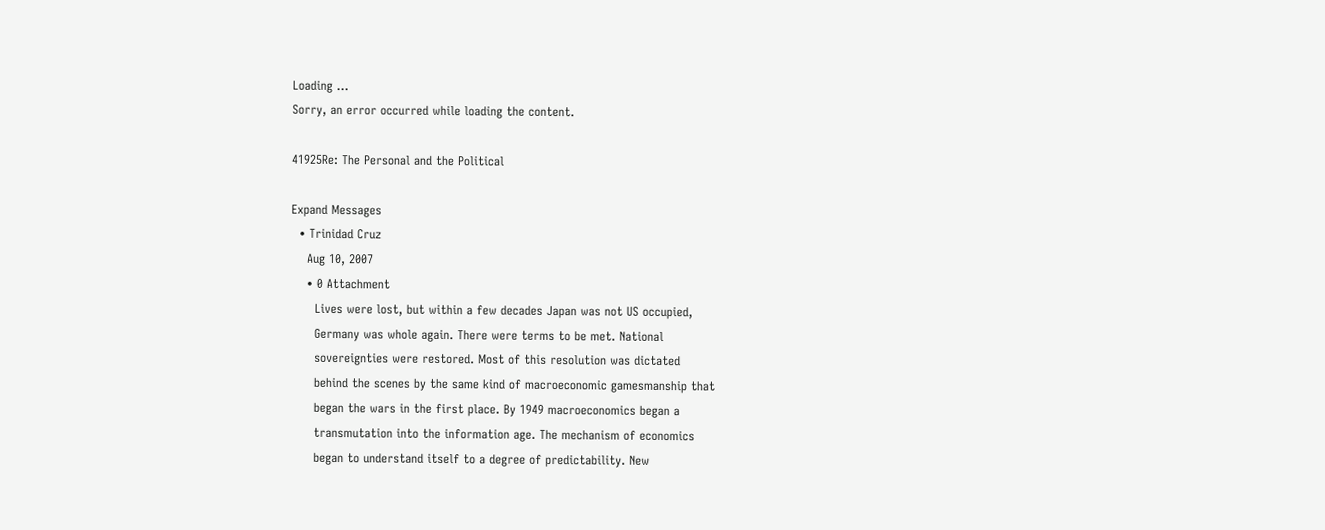Loading ...
Sorry, an error occurred while loading the content.

41925Re: The Personal and the Political

Expand Messages
  • Trinidad Cruz
    Aug 10, 2007
    • 0 Attachment
      Lives were lost, but within a few decades Japan was not US occupied,
      Germany was whole again. There were terms to be met. National
      sovereignties were restored. Most of this resolution was dictated
      behind the scenes by the same kind of macroeconomic gamesmanship that
      began the wars in the first place. By 1949 macroeconomics began a
      transmutation into the information age. The mechanism of economics
      began to understand itself to a degree of predictability. New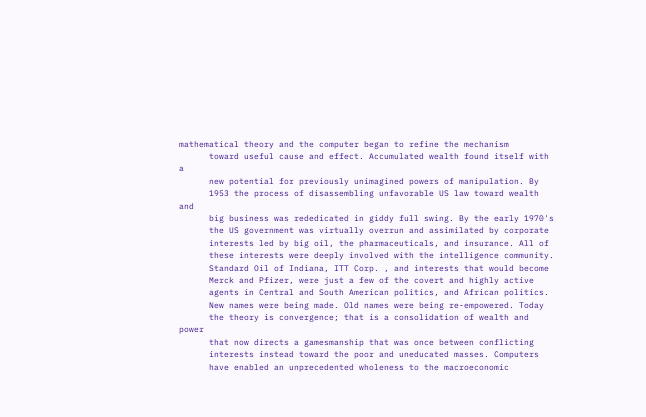mathematical theory and the computer began to refine the mechanism
      toward useful cause and effect. Accumulated wealth found itself with a
      new potential for previously unimagined powers of manipulation. By
      1953 the process of disassembling unfavorable US law toward wealth and
      big business was rededicated in giddy full swing. By the early 1970's
      the US government was virtually overrun and assimilated by corporate
      interests led by big oil, the pharmaceuticals, and insurance. All of
      these interests were deeply involved with the intelligence community.
      Standard Oil of Indiana, ITT Corp. , and interests that would become
      Merck and Pfizer, were just a few of the covert and highly active
      agents in Central and South American politics, and African politics.
      New names were being made. Old names were being re-empowered. Today
      the theory is convergence; that is a consolidation of wealth and power
      that now directs a gamesmanship that was once between conflicting
      interests instead toward the poor and uneducated masses. Computers
      have enabled an unprecedented wholeness to the macroeconomic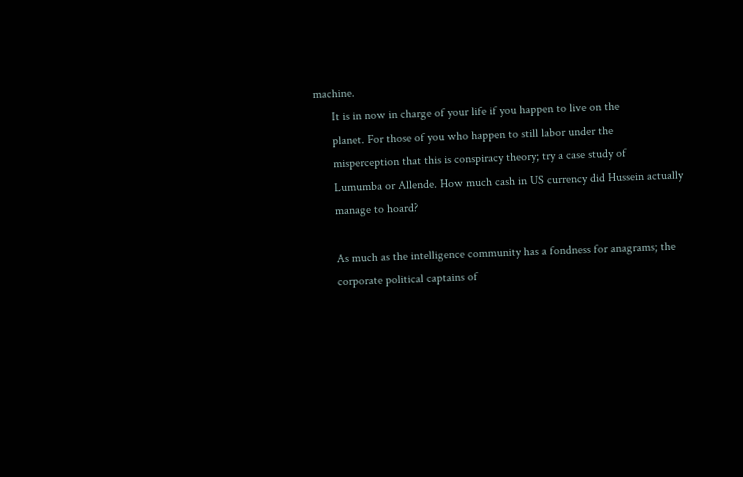machine.
      It is in now in charge of your life if you happen to live on the
      planet. For those of you who happen to still labor under the
      misperception that this is conspiracy theory; try a case study of
      Lumumba or Allende. How much cash in US currency did Hussein actually
      manage to hoard?

      As much as the intelligence community has a fondness for anagrams; the
      corporate political captains of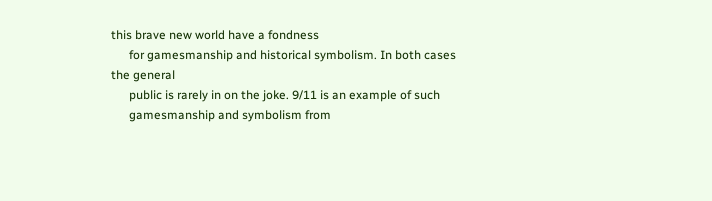this brave new world have a fondness
      for gamesmanship and historical symbolism. In both cases the general
      public is rarely in on the joke. 9/11 is an example of such
      gamesmanship and symbolism from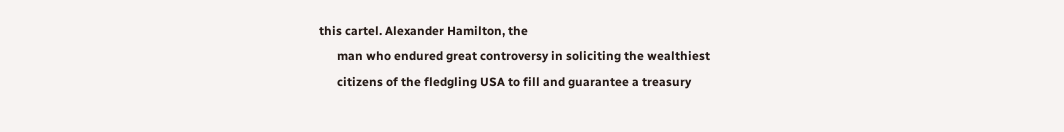this cartel. Alexander Hamilton, the
      man who endured great controversy in soliciting the wealthiest
      citizens of the fledgling USA to fill and guarantee a treasury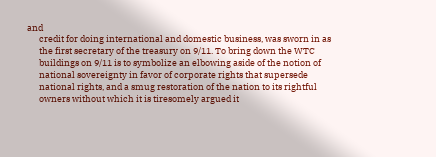and
      credit for doing international and domestic business, was sworn in as
      the first secretary of the treasury on 9/11. To bring down the WTC
      buildings on 9/11 is to symbolize an elbowing aside of the notion of
      national sovereignty in favor of corporate rights that supersede
      national rights, and a smug restoration of the nation to its rightful
      owners without which it is tiresomely argued it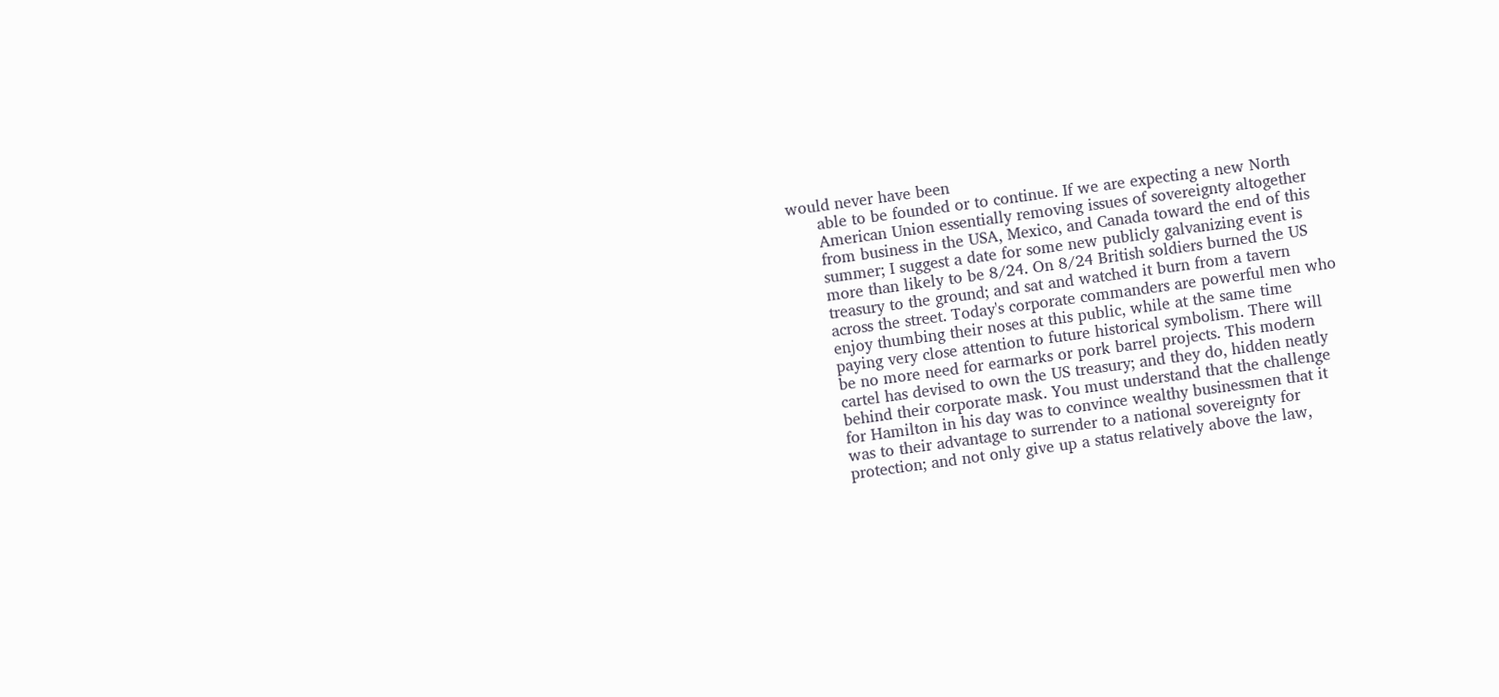would never have been
      able to be founded or to continue. If we are expecting a new North
      American Union essentially removing issues of sovereignty altogether
      from business in the USA, Mexico, and Canada toward the end of this
      summer; I suggest a date for some new publicly galvanizing event is
      more than likely to be 8/24. On 8/24 British soldiers burned the US
      treasury to the ground; and sat and watched it burn from a tavern
      across the street. Today's corporate commanders are powerful men who
      enjoy thumbing their noses at this public, while at the same time
      paying very close attention to future historical symbolism. There will
      be no more need for earmarks or pork barrel projects. This modern
      cartel has devised to own the US treasury; and they do, hidden neatly
      behind their corporate mask. You must understand that the challenge
      for Hamilton in his day was to convince wealthy businessmen that it
      was to their advantage to surrender to a national sovereignty for
      protection; and not only give up a status relatively above the law,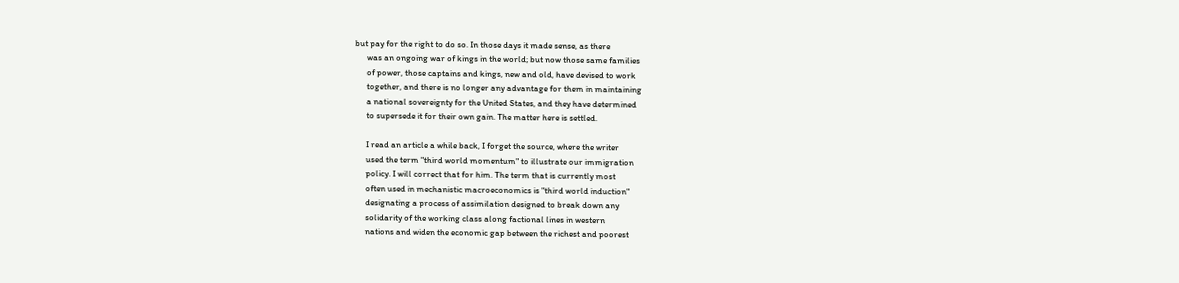but pay for the right to do so. In those days it made sense, as there
      was an ongoing war of kings in the world; but now those same families
      of power, those captains and kings, new and old, have devised to work
      together, and there is no longer any advantage for them in maintaining
      a national sovereignty for the United States, and they have determined
      to supersede it for their own gain. The matter here is settled.

      I read an article a while back, I forget the source, where the writer
      used the term "third world momentum" to illustrate our immigration
      policy. I will correct that for him. The term that is currently most
      often used in mechanistic macroeconomics is "third world induction"
      designating a process of assimilation designed to break down any
      solidarity of the working class along factional lines in western
      nations and widen the economic gap between the richest and poorest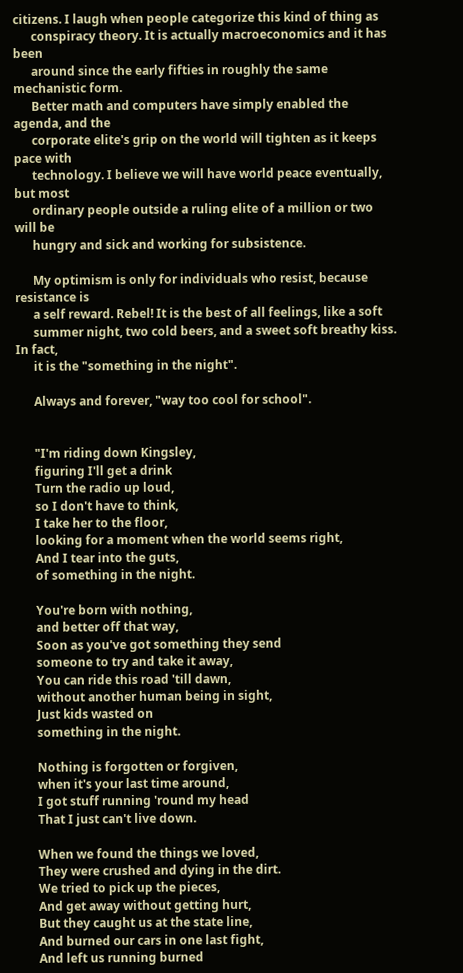citizens. I laugh when people categorize this kind of thing as
      conspiracy theory. It is actually macroeconomics and it has been
      around since the early fifties in roughly the same mechanistic form.
      Better math and computers have simply enabled the agenda, and the
      corporate elite's grip on the world will tighten as it keeps pace with
      technology. I believe we will have world peace eventually, but most
      ordinary people outside a ruling elite of a million or two will be
      hungry and sick and working for subsistence.

      My optimism is only for individuals who resist, because resistance is
      a self reward. Rebel! It is the best of all feelings, like a soft
      summer night, two cold beers, and a sweet soft breathy kiss. In fact,
      it is the "something in the night".

      Always and forever, "way too cool for school".


      "I'm riding down Kingsley,
      figuring I'll get a drink
      Turn the radio up loud,
      so I don't have to think,
      I take her to the floor,
      looking for a moment when the world seems right,
      And I tear into the guts,
      of something in the night.

      You're born with nothing,
      and better off that way,
      Soon as you've got something they send
      someone to try and take it away,
      You can ride this road 'till dawn,
      without another human being in sight,
      Just kids wasted on
      something in the night.

      Nothing is forgotten or forgiven,
      when it's your last time around,
      I got stuff running 'round my head
      That I just can't live down.

      When we found the things we loved,
      They were crushed and dying in the dirt.
      We tried to pick up the pieces,
      And get away without getting hurt,
      But they caught us at the state line,
      And burned our cars in one last fight,
      And left us running burned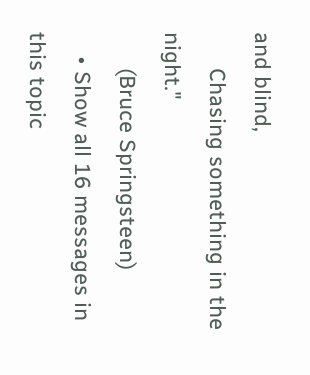and blind,
      Chasing something in the night."
      (Bruce Springsteen)
    • Show all 16 messages in this topic